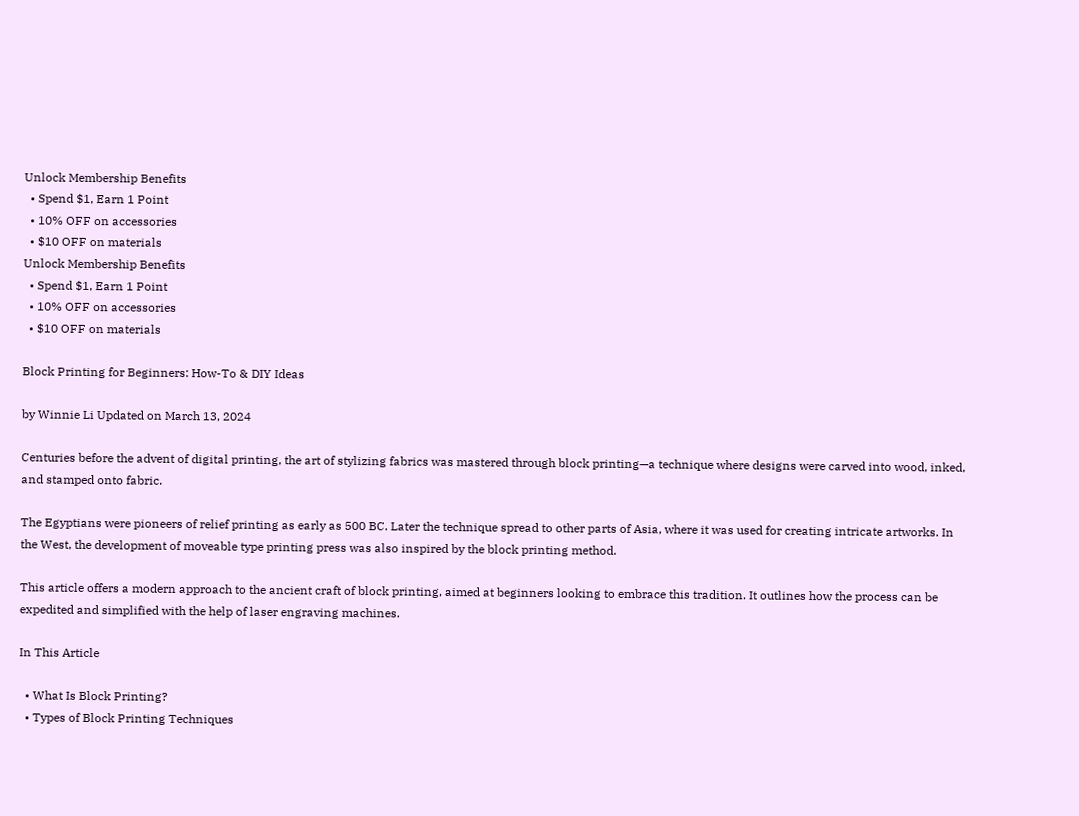Unlock Membership Benefits
  • Spend $1, Earn 1 Point
  • 10% OFF on accessories
  • $10 OFF on materials
Unlock Membership Benefits
  • Spend $1, Earn 1 Point
  • 10% OFF on accessories
  • $10 OFF on materials

Block Printing for Beginners: How-To & DIY Ideas

by Winnie Li Updated on March 13, 2024

Centuries before the advent of digital printing, the art of stylizing fabrics was mastered through block printing—a technique where designs were carved into wood, inked, and stamped onto fabric.

The Egyptians were pioneers of relief printing as early as 500 BC. Later the technique spread to other parts of Asia, where it was used for creating intricate artworks. In the West, the development of moveable type printing press was also inspired by the block printing method.

This article offers a modern approach to the ancient craft of block printing, aimed at beginners looking to embrace this tradition. It outlines how the process can be expedited and simplified with the help of laser engraving machines.

In This Article

  • What Is Block Printing?
  • Types of Block Printing Techniques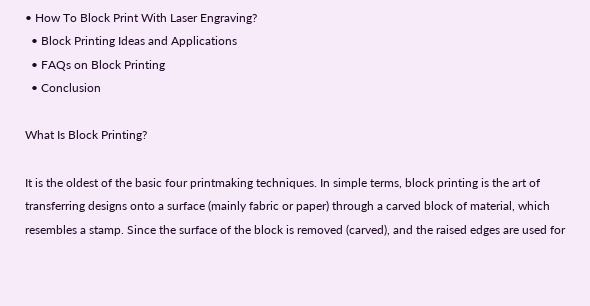• How To Block Print With Laser Engraving?
  • Block Printing Ideas and Applications
  • FAQs on Block Printing
  • Conclusion

What Is Block Printing?

It is the oldest of the basic four printmaking techniques. In simple terms, block printing is the art of transferring designs onto a surface (mainly fabric or paper) through a carved block of material, which resembles a stamp. Since the surface of the block is removed (carved), and the raised edges are used for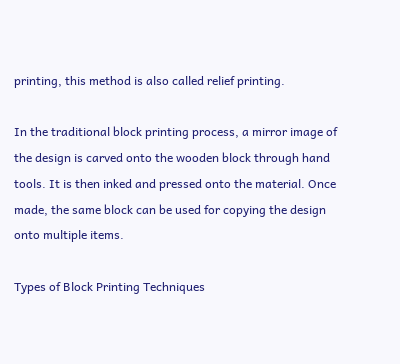printing, this method is also called relief printing.

In the traditional block printing process, a mirror image of the design is carved onto the wooden block through hand tools. It is then inked and pressed onto the material. Once made, the same block can be used for copying the design onto multiple items.

Types of Block Printing Techniques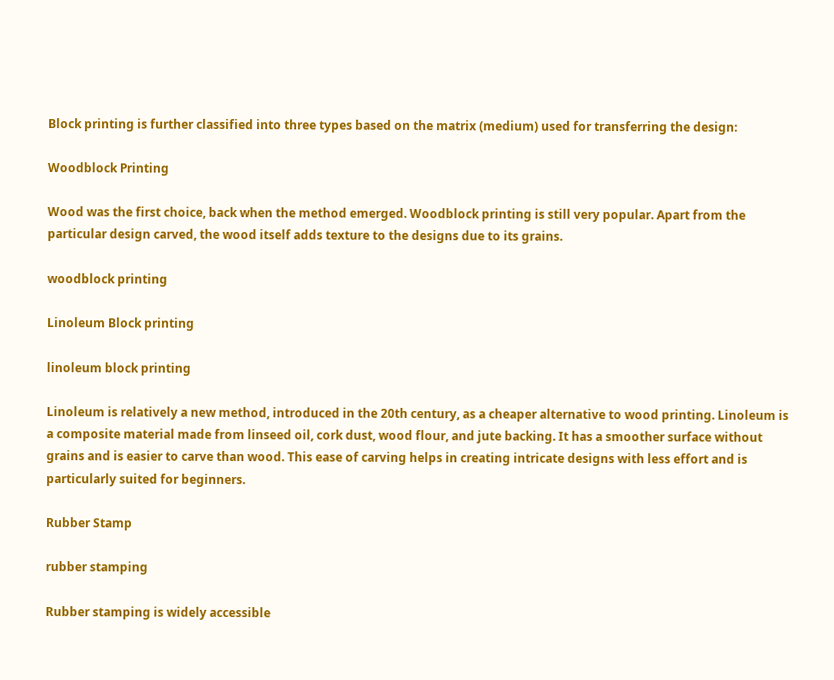Block printing is further classified into three types based on the matrix (medium) used for transferring the design:

Woodblock Printing

Wood was the first choice, back when the method emerged. Woodblock printing is still very popular. Apart from the particular design carved, the wood itself adds texture to the designs due to its grains.

woodblock printing

Linoleum Block printing

linoleum block printing

Linoleum is relatively a new method, introduced in the 20th century, as a cheaper alternative to wood printing. Linoleum is a composite material made from linseed oil, cork dust, wood flour, and jute backing. It has a smoother surface without grains and is easier to carve than wood. This ease of carving helps in creating intricate designs with less effort and is particularly suited for beginners.

Rubber Stamp

rubber stamping

Rubber stamping is widely accessible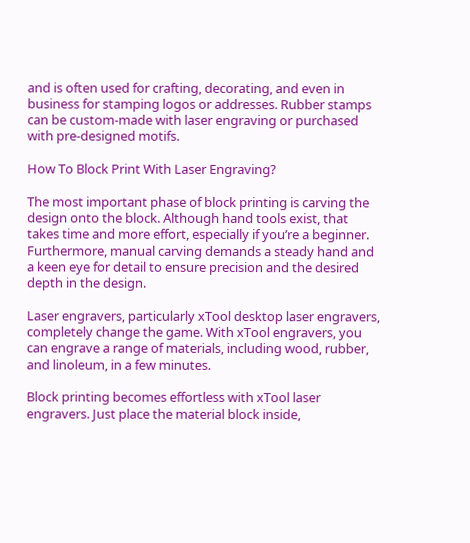and is often used for crafting, decorating, and even in business for stamping logos or addresses. Rubber stamps can be custom-made with laser engraving or purchased with pre-designed motifs.

How To Block Print With Laser Engraving?

The most important phase of block printing is carving the design onto the block. Although hand tools exist, that takes time and more effort, especially if you’re a beginner. Furthermore, manual carving demands a steady hand and a keen eye for detail to ensure precision and the desired depth in the design.

Laser engravers, particularly xTool desktop laser engravers, completely change the game. With xTool engravers, you can engrave a range of materials, including wood, rubber, and linoleum, in a few minutes.

Block printing becomes effortless with xTool laser engravers. Just place the material block inside,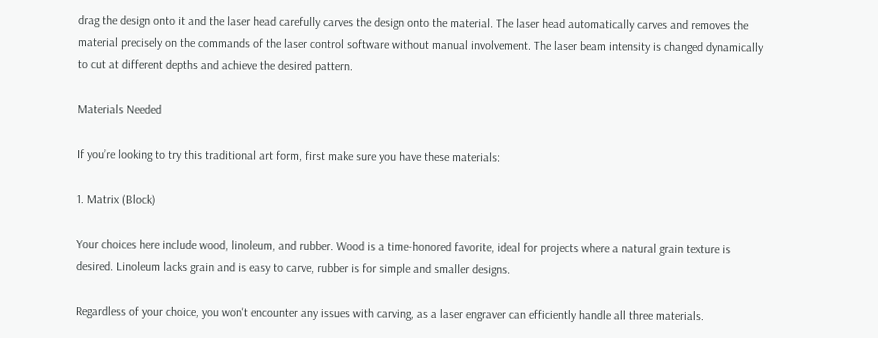drag the design onto it and the laser head carefully carves the design onto the material. The laser head automatically carves and removes the material precisely on the commands of the laser control software without manual involvement. The laser beam intensity is changed dynamically to cut at different depths and achieve the desired pattern.

Materials Needed

If you’re looking to try this traditional art form, first make sure you have these materials:

1. Matrix (Block)

Your choices here include wood, linoleum, and rubber. Wood is a time-honored favorite, ideal for projects where a natural grain texture is desired. Linoleum lacks grain and is easy to carve, rubber is for simple and smaller designs.

Regardless of your choice, you won't encounter any issues with carving, as a laser engraver can efficiently handle all three materials.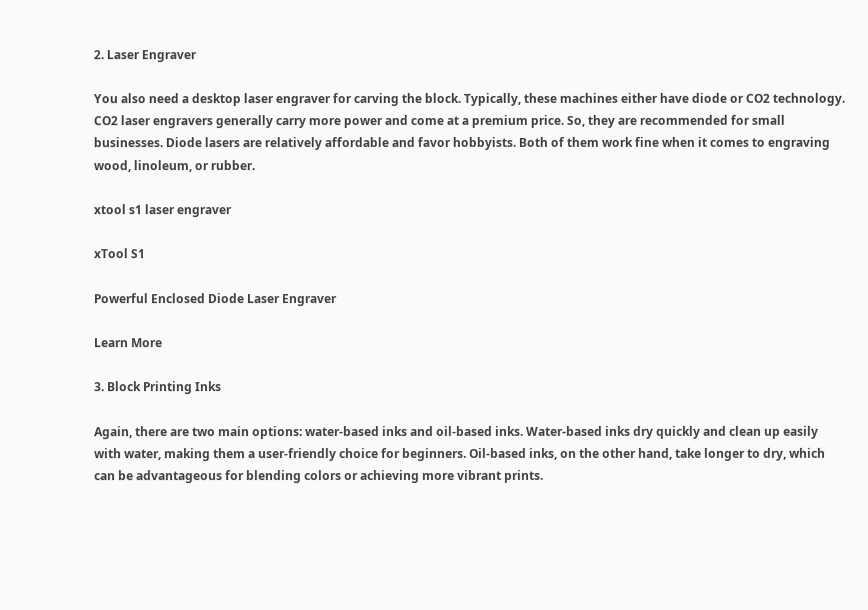2. Laser Engraver

You also need a desktop laser engraver for carving the block. Typically, these machines either have diode or CO2 technology. CO2 laser engravers generally carry more power and come at a premium price. So, they are recommended for small businesses. Diode lasers are relatively affordable and favor hobbyists. Both of them work fine when it comes to engraving wood, linoleum, or rubber.

xtool s1 laser engraver

xTool S1

Powerful Enclosed Diode Laser Engraver

Learn More

3. Block Printing Inks

Again, there are two main options: water-based inks and oil-based inks. Water-based inks dry quickly and clean up easily with water, making them a user-friendly choice for beginners. Oil-based inks, on the other hand, take longer to dry, which can be advantageous for blending colors or achieving more vibrant prints.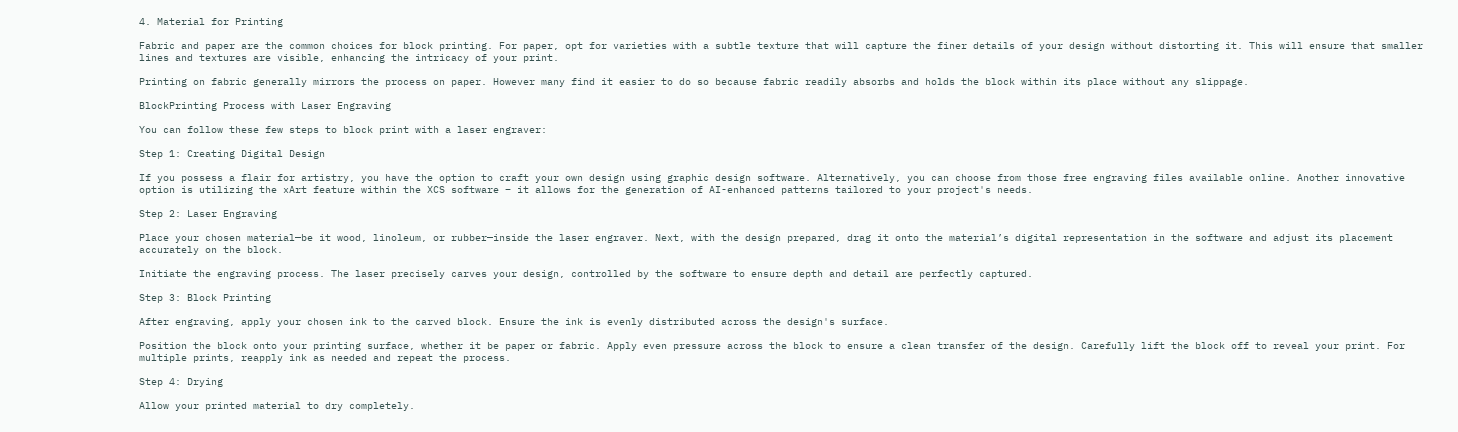4. Material for Printing

Fabric and paper are the common choices for block printing. For paper, opt for varieties with a subtle texture that will capture the finer details of your design without distorting it. This will ensure that smaller lines and textures are visible, enhancing the intricacy of your print.

Printing on fabric generally mirrors the process on paper. However many find it easier to do so because fabric readily absorbs and holds the block within its place without any slippage.

BlockPrinting Process with Laser Engraving

You can follow these few steps to block print with a laser engraver:

Step 1: Creating Digital Design

If you possess a flair for artistry, you have the option to craft your own design using graphic design software. Alternatively, you can choose from those free engraving files available online. Another innovative option is utilizing the xArt feature within the XCS software – it allows for the generation of AI-enhanced patterns tailored to your project's needs.

Step 2: Laser Engraving

Place your chosen material—be it wood, linoleum, or rubber—inside the laser engraver. Next, with the design prepared, drag it onto the material’s digital representation in the software and adjust its placement accurately on the block.

Initiate the engraving process. The laser precisely carves your design, controlled by the software to ensure depth and detail are perfectly captured.

Step 3: Block Printing

After engraving, apply your chosen ink to the carved block. Ensure the ink is evenly distributed across the design's surface.

Position the block onto your printing surface, whether it be paper or fabric. Apply even pressure across the block to ensure a clean transfer of the design. Carefully lift the block off to reveal your print. For multiple prints, reapply ink as needed and repeat the process.

Step 4: Drying

Allow your printed material to dry completely.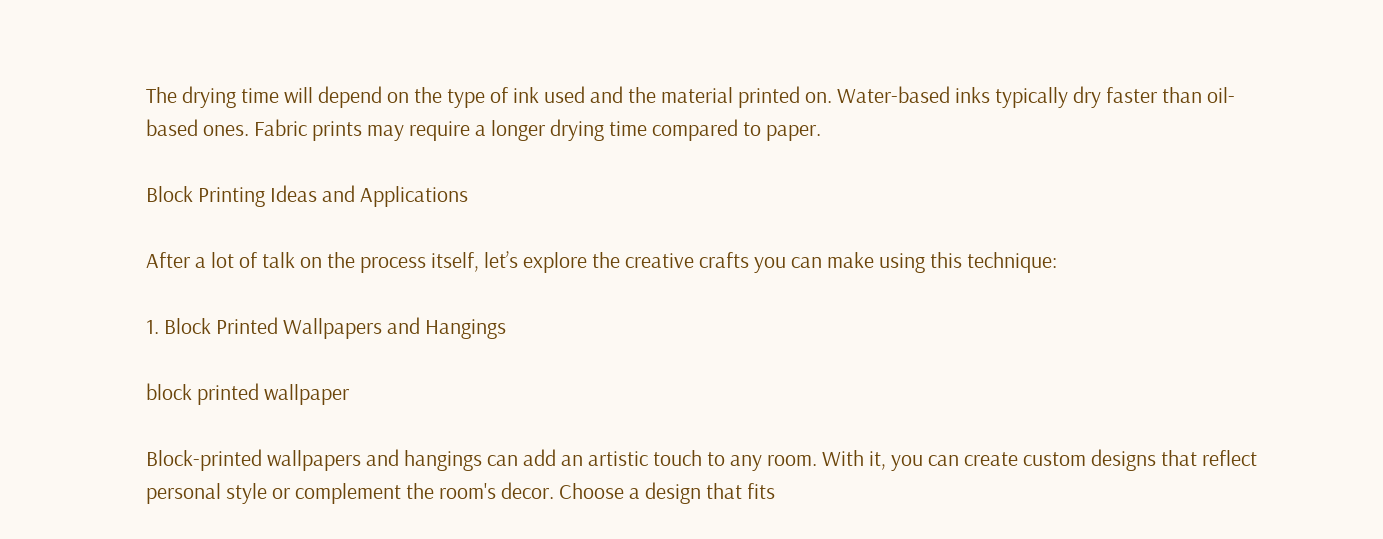The drying time will depend on the type of ink used and the material printed on. Water-based inks typically dry faster than oil-based ones. Fabric prints may require a longer drying time compared to paper.

Block Printing Ideas and Applications

After a lot of talk on the process itself, let’s explore the creative crafts you can make using this technique:

1. Block Printed Wallpapers and Hangings

block printed wallpaper

Block-printed wallpapers and hangings can add an artistic touch to any room. With it, you can create custom designs that reflect personal style or complement the room's decor. Choose a design that fits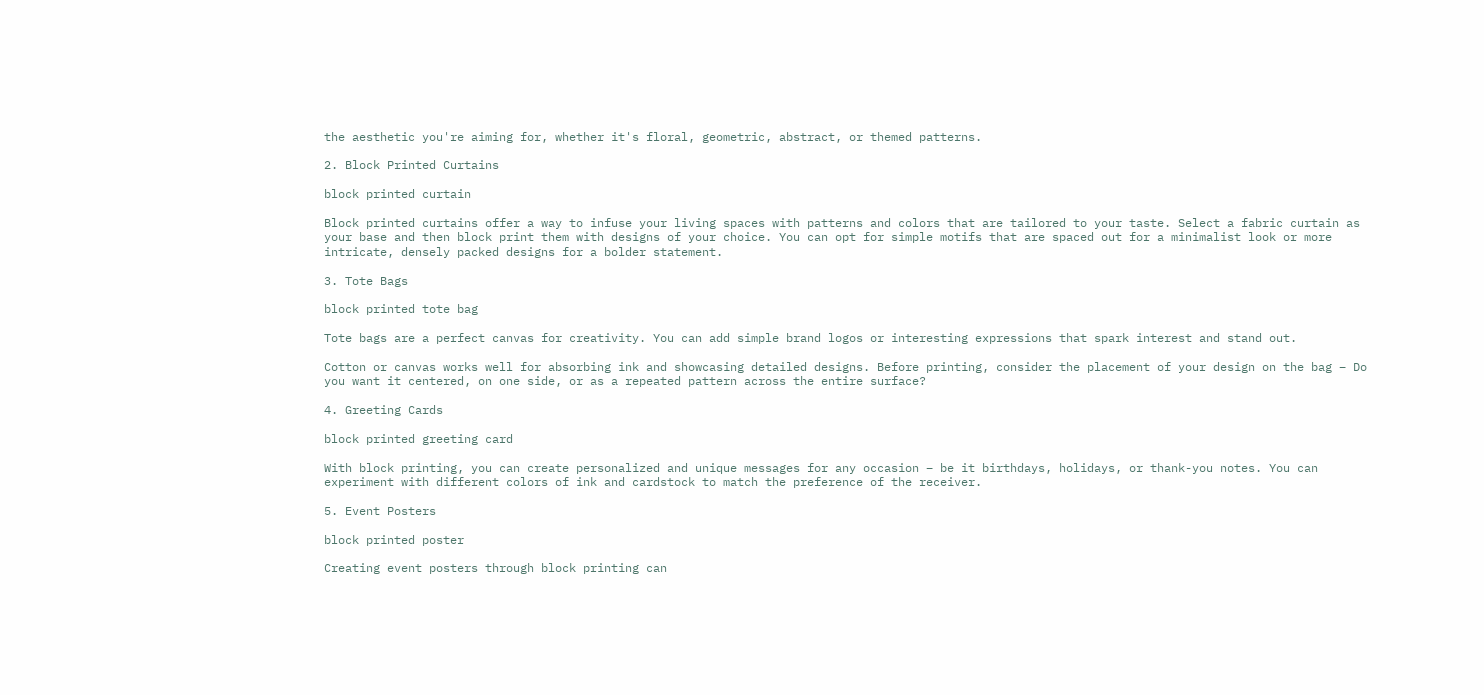the aesthetic you're aiming for, whether it's floral, geometric, abstract, or themed patterns.

2. Block Printed Curtains

block printed curtain

Block printed curtains offer a way to infuse your living spaces with patterns and colors that are tailored to your taste. Select a fabric curtain as your base and then block print them with designs of your choice. You can opt for simple motifs that are spaced out for a minimalist look or more intricate, densely packed designs for a bolder statement.

3. Tote Bags

block printed tote bag

Tote bags are a perfect canvas for creativity. You can add simple brand logos or interesting expressions that spark interest and stand out.

Cotton or canvas works well for absorbing ink and showcasing detailed designs. Before printing, consider the placement of your design on the bag – Do you want it centered, on one side, or as a repeated pattern across the entire surface?

4. Greeting Cards

block printed greeting card

With block printing, you can create personalized and unique messages for any occasion – be it birthdays, holidays, or thank-you notes. You can experiment with different colors of ink and cardstock to match the preference of the receiver.

5. Event Posters

block printed poster

Creating event posters through block printing can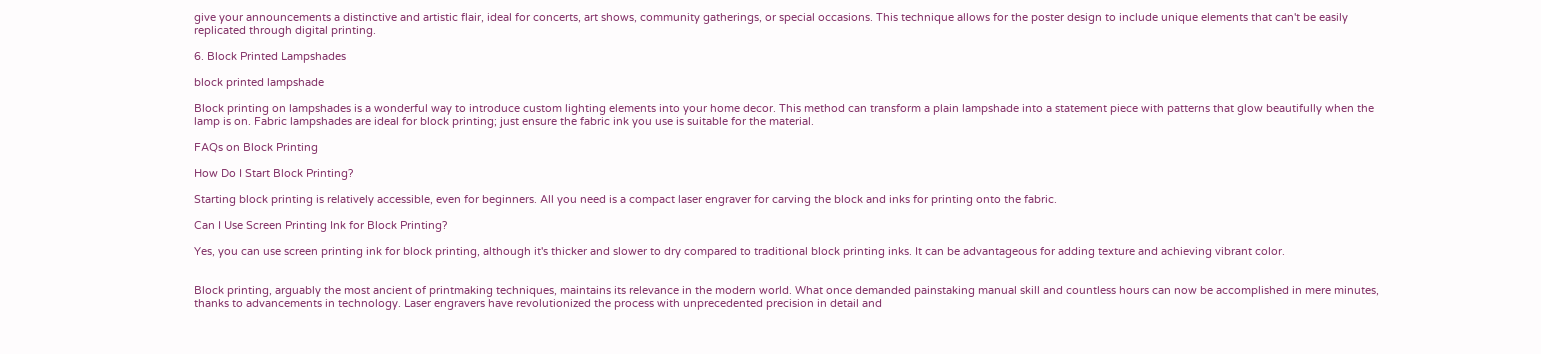give your announcements a distinctive and artistic flair, ideal for concerts, art shows, community gatherings, or special occasions. This technique allows for the poster design to include unique elements that can't be easily replicated through digital printing.

6. Block Printed Lampshades

block printed lampshade

Block printing on lampshades is a wonderful way to introduce custom lighting elements into your home decor. This method can transform a plain lampshade into a statement piece with patterns that glow beautifully when the lamp is on. Fabric lampshades are ideal for block printing; just ensure the fabric ink you use is suitable for the material.

FAQs on Block Printing

How Do I Start Block Printing?

Starting block printing is relatively accessible, even for beginners. All you need is a compact laser engraver for carving the block and inks for printing onto the fabric.

Can I Use Screen Printing Ink for Block Printing?

Yes, you can use screen printing ink for block printing, although it's thicker and slower to dry compared to traditional block printing inks. It can be advantageous for adding texture and achieving vibrant color.


Block printing, arguably the most ancient of printmaking techniques, maintains its relevance in the modern world. What once demanded painstaking manual skill and countless hours can now be accomplished in mere minutes, thanks to advancements in technology. Laser engravers have revolutionized the process with unprecedented precision in detail and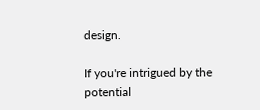design.

If you're intrigued by the potential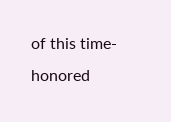of this time-honored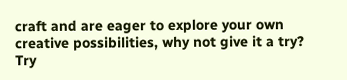craft and are eager to explore your own creative possibilities, why not give it a try? Try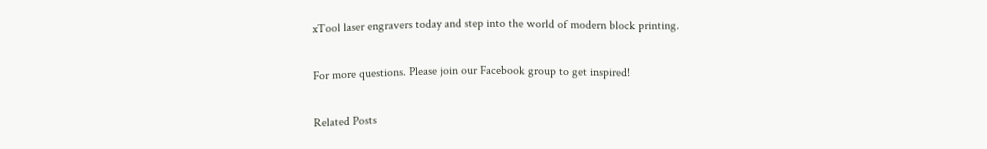xTool laser engravers today and step into the world of modern block printing.

For more questions. Please join our Facebook group to get inspired!

Related Posts